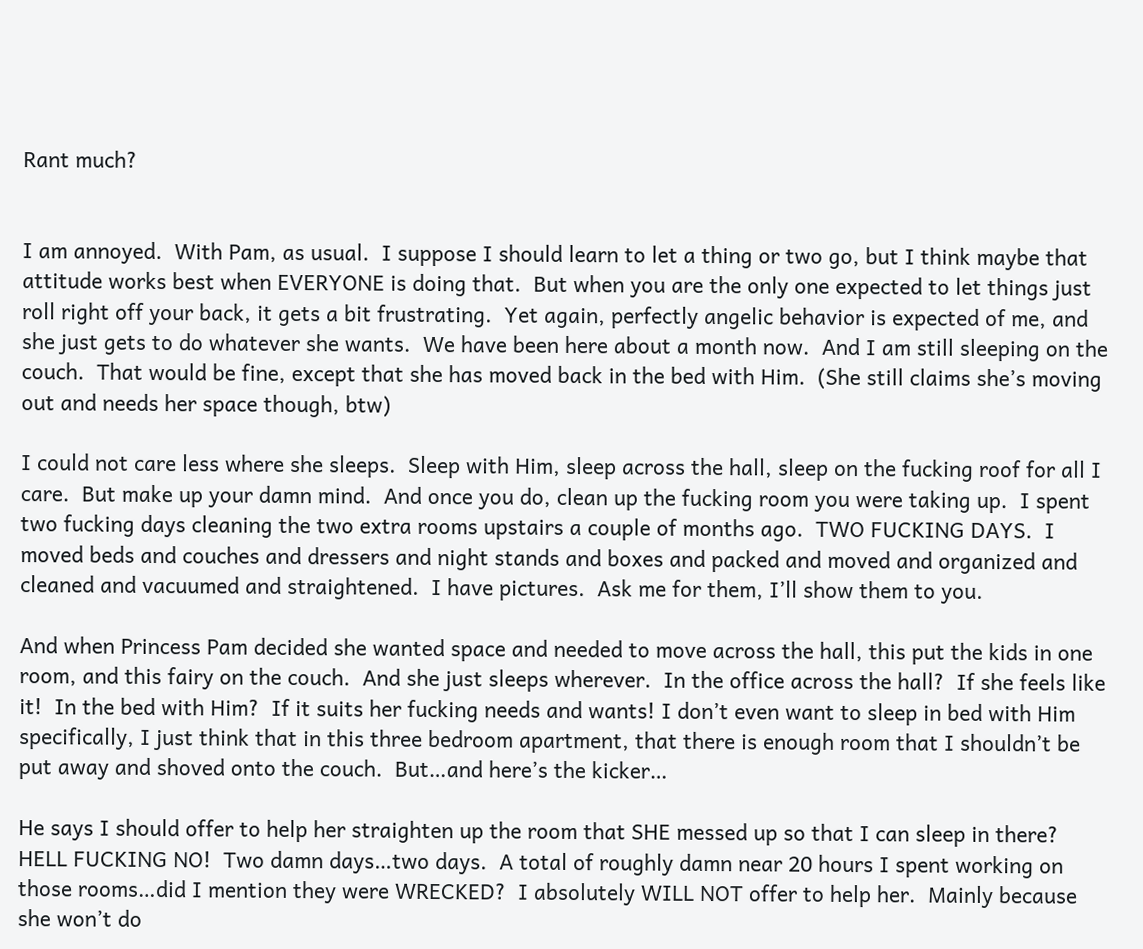Rant much?


I am annoyed.  With Pam, as usual.  I suppose I should learn to let a thing or two go, but I think maybe that attitude works best when EVERYONE is doing that.  But when you are the only one expected to let things just roll right off your back, it gets a bit frustrating.  Yet again, perfectly angelic behavior is expected of me, and she just gets to do whatever she wants.  We have been here about a month now.  And I am still sleeping on the couch.  That would be fine, except that she has moved back in the bed with Him.  (She still claims she’s moving out and needs her space though, btw)

I could not care less where she sleeps.  Sleep with Him, sleep across the hall, sleep on the fucking roof for all I care.  But make up your damn mind.  And once you do, clean up the fucking room you were taking up.  I spent two fucking days cleaning the two extra rooms upstairs a couple of months ago.  TWO FUCKING DAYS.  I moved beds and couches and dressers and night stands and boxes and packed and moved and organized and cleaned and vacuumed and straightened.  I have pictures.  Ask me for them, I’ll show them to you.

And when Princess Pam decided she wanted space and needed to move across the hall, this put the kids in one room, and this fairy on the couch.  And she just sleeps wherever.  In the office across the hall?  If she feels like it!  In the bed with Him?  If it suits her fucking needs and wants! I don’t even want to sleep in bed with Him specifically, I just think that in this three bedroom apartment, that there is enough room that I shouldn’t be put away and shoved onto the couch.  But…and here’s the kicker…

He says I should offer to help her straighten up the room that SHE messed up so that I can sleep in there?  HELL FUCKING NO!  Two damn days…two days.  A total of roughly damn near 20 hours I spent working on those rooms…did I mention they were WRECKED?  I absolutely WILL NOT offer to help her.  Mainly because she won’t do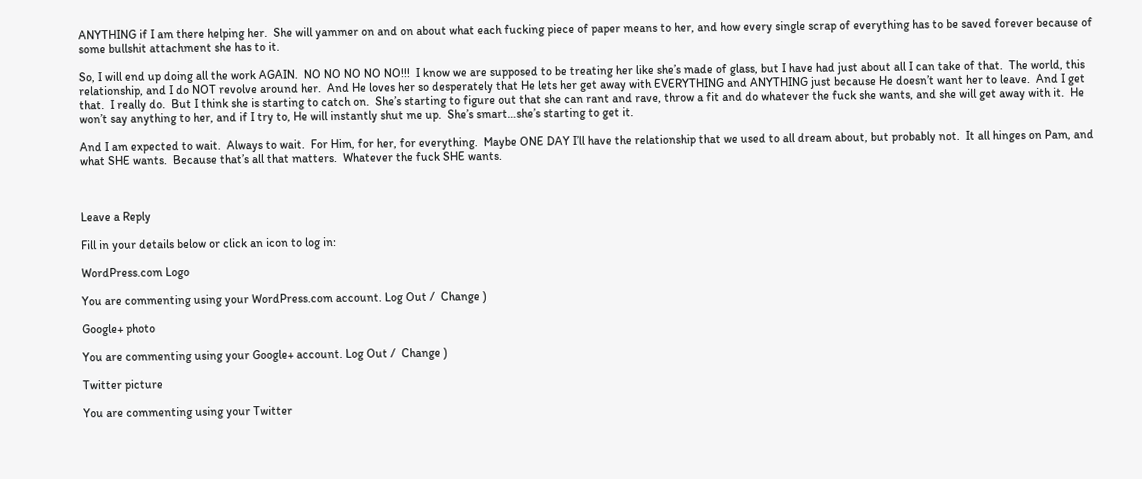ANYTHING if I am there helping her.  She will yammer on and on about what each fucking piece of paper means to her, and how every single scrap of everything has to be saved forever because of some bullshit attachment she has to it.

So, I will end up doing all the work AGAIN.  NO NO NO NO NO!!!  I know we are supposed to be treating her like she’s made of glass, but I have had just about all I can take of that.  The world, this relationship, and I do NOT revolve around her.  And He loves her so desperately that He lets her get away with EVERYTHING and ANYTHING just because He doesn’t want her to leave.  And I get that.  I really do.  But I think she is starting to catch on.  She’s starting to figure out that she can rant and rave, throw a fit and do whatever the fuck she wants, and she will get away with it.  He won’t say anything to her, and if I try to, He will instantly shut me up.  She’s smart…she’s starting to get it.

And I am expected to wait.  Always to wait.  For Him, for her, for everything.  Maybe ONE DAY I’ll have the relationship that we used to all dream about, but probably not.  It all hinges on Pam, and what SHE wants.  Because that’s all that matters.  Whatever the fuck SHE wants.



Leave a Reply

Fill in your details below or click an icon to log in:

WordPress.com Logo

You are commenting using your WordPress.com account. Log Out /  Change )

Google+ photo

You are commenting using your Google+ account. Log Out /  Change )

Twitter picture

You are commenting using your Twitter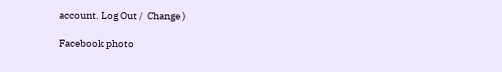account. Log Out /  Change )

Facebook photo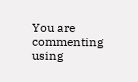You are commenting using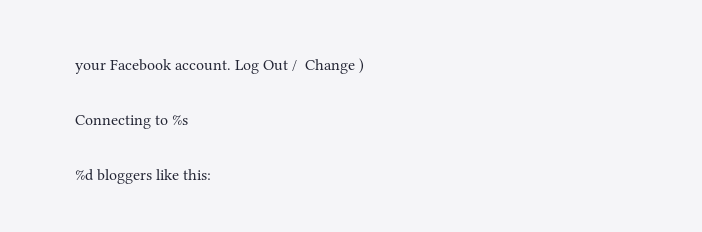your Facebook account. Log Out /  Change )

Connecting to %s

%d bloggers like this: